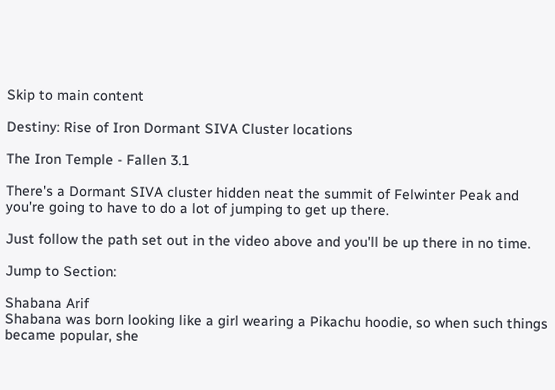Skip to main content

Destiny: Rise of Iron Dormant SIVA Cluster locations

The Iron Temple - Fallen 3.1

There's a Dormant SIVA cluster hidden neat the summit of Felwinter Peak and you're going to have to do a lot of jumping to get up there.

Just follow the path set out in the video above and you'll be up there in no time.

Jump to Section:

Shabana Arif
Shabana was born looking like a girl wearing a Pikachu hoodie, so when such things became popular, she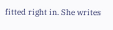fitted right in. She writes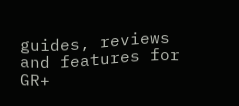guides, reviews and features for GR+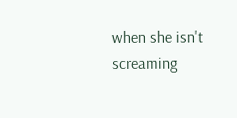when she isn't screaming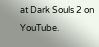at Dark Souls 2 on YouTube.